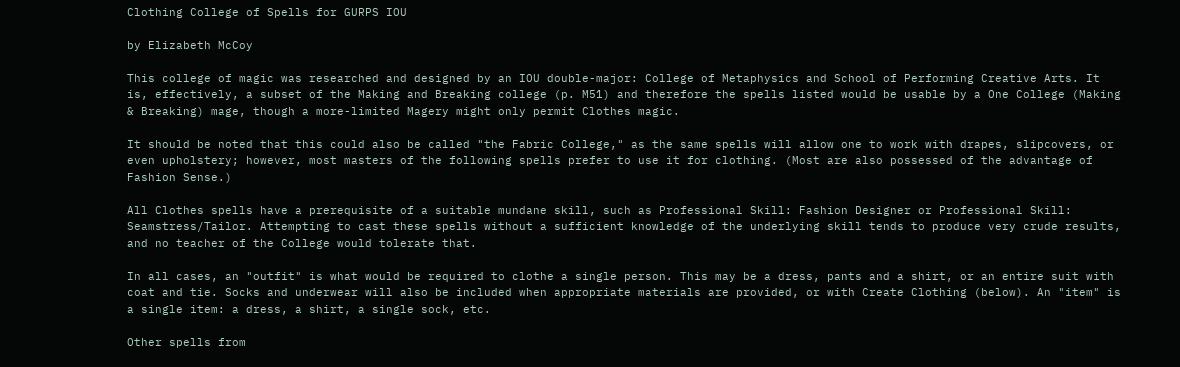Clothing College of Spells for GURPS IOU

by Elizabeth McCoy

This college of magic was researched and designed by an IOU double-major: College of Metaphysics and School of Performing Creative Arts. It is, effectively, a subset of the Making and Breaking college (p. M51) and therefore the spells listed would be usable by a One College (Making & Breaking) mage, though a more-limited Magery might only permit Clothes magic.

It should be noted that this could also be called "the Fabric College," as the same spells will allow one to work with drapes, slipcovers, or even upholstery; however, most masters of the following spells prefer to use it for clothing. (Most are also possessed of the advantage of Fashion Sense.)

All Clothes spells have a prerequisite of a suitable mundane skill, such as Professional Skill: Fashion Designer or Professional Skill: Seamstress/Tailor. Attempting to cast these spells without a sufficient knowledge of the underlying skill tends to produce very crude results, and no teacher of the College would tolerate that.

In all cases, an "outfit" is what would be required to clothe a single person. This may be a dress, pants and a shirt, or an entire suit with coat and tie. Socks and underwear will also be included when appropriate materials are provided, or with Create Clothing (below). An "item" is a single item: a dress, a shirt, a single sock, etc.

Other spells from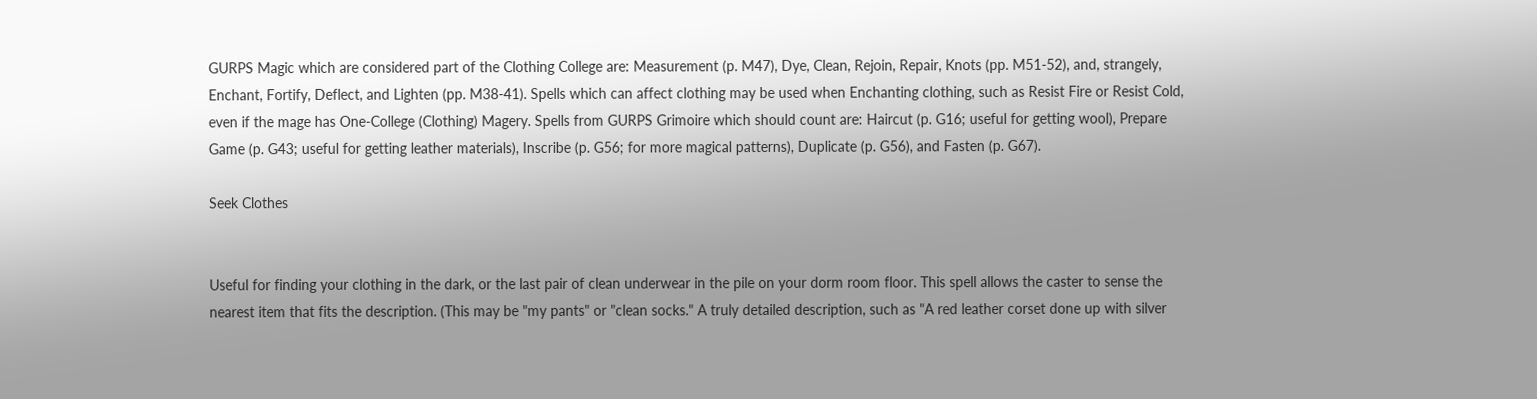GURPS Magic which are considered part of the Clothing College are: Measurement (p. M47), Dye, Clean, Rejoin, Repair, Knots (pp. M51-52), and, strangely, Enchant, Fortify, Deflect, and Lighten (pp. M38-41). Spells which can affect clothing may be used when Enchanting clothing, such as Resist Fire or Resist Cold, even if the mage has One-College (Clothing) Magery. Spells from GURPS Grimoire which should count are: Haircut (p. G16; useful for getting wool), Prepare Game (p. G43; useful for getting leather materials), Inscribe (p. G56; for more magical patterns), Duplicate (p. G56), and Fasten (p. G67).

Seek Clothes


Useful for finding your clothing in the dark, or the last pair of clean underwear in the pile on your dorm room floor. This spell allows the caster to sense the nearest item that fits the description. (This may be "my pants" or "clean socks." A truly detailed description, such as "A red leather corset done up with silver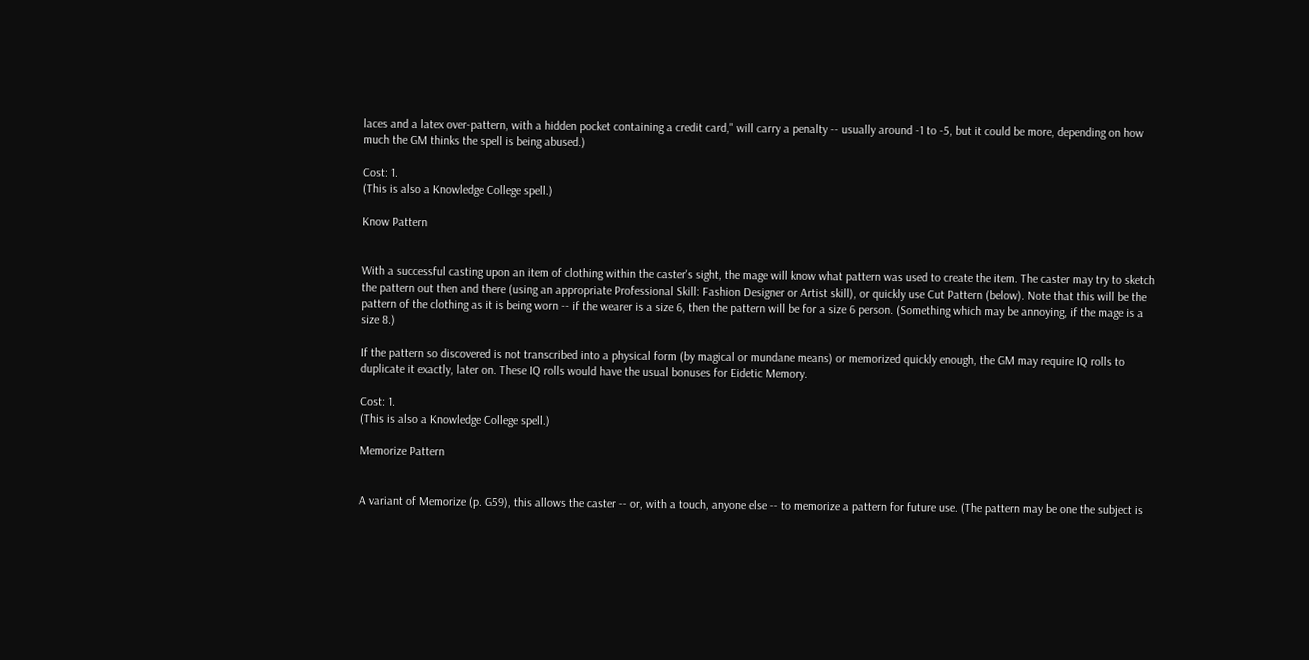laces and a latex over-pattern, with a hidden pocket containing a credit card," will carry a penalty -- usually around -1 to -5, but it could be more, depending on how much the GM thinks the spell is being abused.)

Cost: 1.
(This is also a Knowledge College spell.)

Know Pattern


With a successful casting upon an item of clothing within the caster's sight, the mage will know what pattern was used to create the item. The caster may try to sketch the pattern out then and there (using an appropriate Professional Skill: Fashion Designer or Artist skill), or quickly use Cut Pattern (below). Note that this will be the pattern of the clothing as it is being worn -- if the wearer is a size 6, then the pattern will be for a size 6 person. (Something which may be annoying, if the mage is a size 8.)

If the pattern so discovered is not transcribed into a physical form (by magical or mundane means) or memorized quickly enough, the GM may require IQ rolls to duplicate it exactly, later on. These IQ rolls would have the usual bonuses for Eidetic Memory.

Cost: 1.
(This is also a Knowledge College spell.)

Memorize Pattern


A variant of Memorize (p. G59), this allows the caster -- or, with a touch, anyone else -- to memorize a pattern for future use. (The pattern may be one the subject is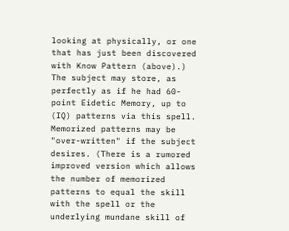looking at physically, or one that has just been discovered with Know Pattern (above).) The subject may store, as perfectly as if he had 60-point Eidetic Memory, up to (IQ) patterns via this spell. Memorized patterns may be "over-written" if the subject desires. (There is a rumored improved version which allows the number of memorized patterns to equal the skill with the spell or the underlying mundane skill of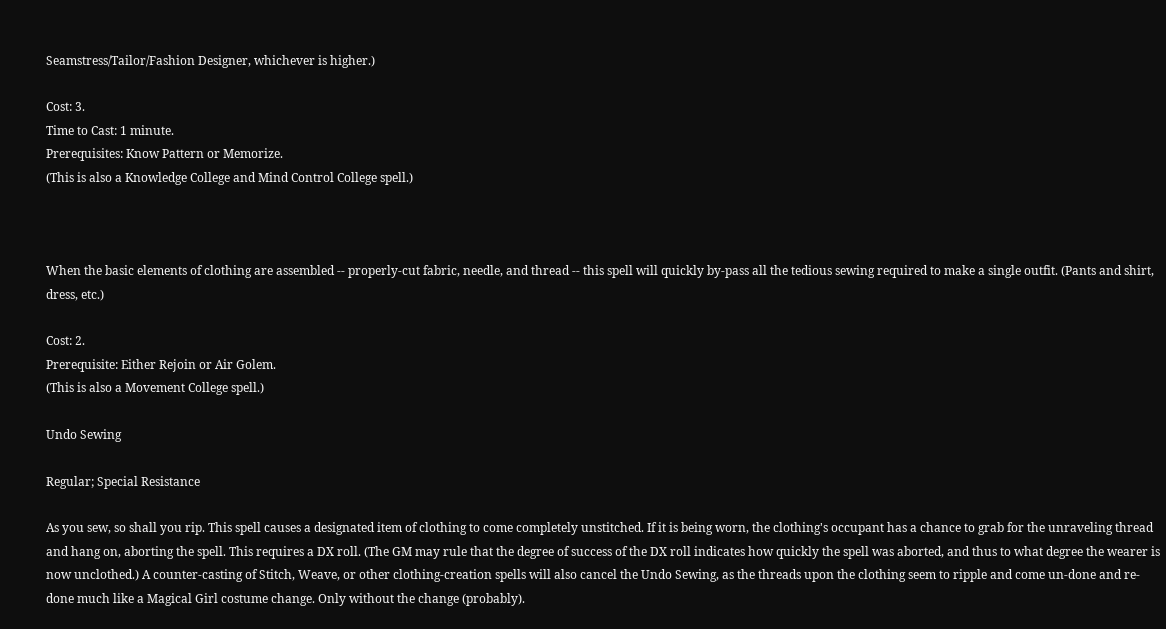Seamstress/Tailor/Fashion Designer, whichever is higher.)

Cost: 3.
Time to Cast: 1 minute.
Prerequisites: Know Pattern or Memorize.
(This is also a Knowledge College and Mind Control College spell.)



When the basic elements of clothing are assembled -- properly-cut fabric, needle, and thread -- this spell will quickly by-pass all the tedious sewing required to make a single outfit. (Pants and shirt, dress, etc.)

Cost: 2.
Prerequisite: Either Rejoin or Air Golem.
(This is also a Movement College spell.)

Undo Sewing

Regular; Special Resistance

As you sew, so shall you rip. This spell causes a designated item of clothing to come completely unstitched. If it is being worn, the clothing's occupant has a chance to grab for the unraveling thread and hang on, aborting the spell. This requires a DX roll. (The GM may rule that the degree of success of the DX roll indicates how quickly the spell was aborted, and thus to what degree the wearer is now unclothed.) A counter-casting of Stitch, Weave, or other clothing-creation spells will also cancel the Undo Sewing, as the threads upon the clothing seem to ripple and come un-done and re-done much like a Magical Girl costume change. Only without the change (probably).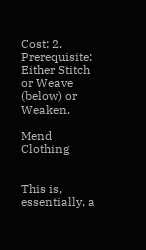Cost: 2.
Prerequisite: Either Stitch or Weave (below) or Weaken.

Mend Clothing


This is, essentially, a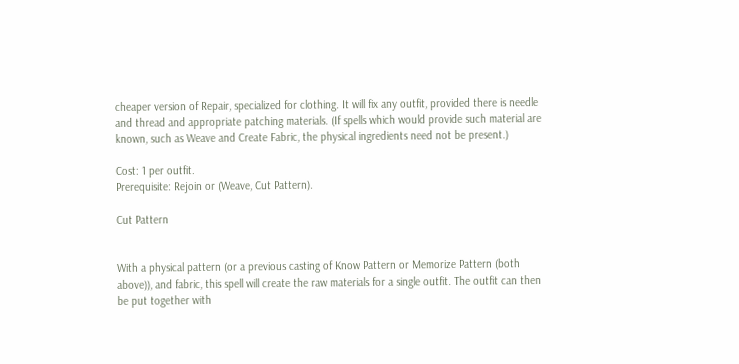cheaper version of Repair, specialized for clothing. It will fix any outfit, provided there is needle and thread and appropriate patching materials. (If spells which would provide such material are known, such as Weave and Create Fabric, the physical ingredients need not be present.)

Cost: 1 per outfit.
Prerequisite: Rejoin or (Weave, Cut Pattern).

Cut Pattern


With a physical pattern (or a previous casting of Know Pattern or Memorize Pattern (both above)), and fabric, this spell will create the raw materials for a single outfit. The outfit can then be put together with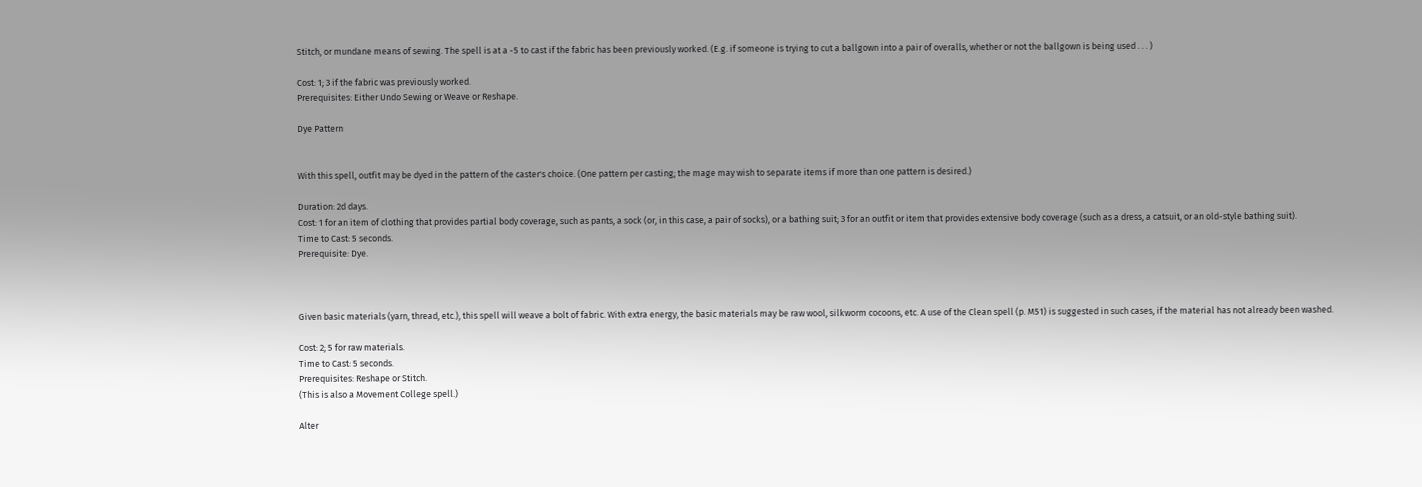Stitch, or mundane means of sewing. The spell is at a -5 to cast if the fabric has been previously worked. (E.g. if someone is trying to cut a ballgown into a pair of overalls, whether or not the ballgown is being used . . . )

Cost: 1; 3 if the fabric was previously worked.
Prerequisites: Either Undo Sewing or Weave or Reshape.

Dye Pattern


With this spell, outfit may be dyed in the pattern of the caster's choice. (One pattern per casting; the mage may wish to separate items if more than one pattern is desired.)

Duration: 2d days.
Cost: 1 for an item of clothing that provides partial body coverage, such as pants, a sock (or, in this case, a pair of socks), or a bathing suit; 3 for an outfit or item that provides extensive body coverage (such as a dress, a catsuit, or an old-style bathing suit).
Time to Cast: 5 seconds.
Prerequisite: Dye.



Given basic materials (yarn, thread, etc.), this spell will weave a bolt of fabric. With extra energy, the basic materials may be raw wool, silkworm cocoons, etc. A use of the Clean spell (p. M51) is suggested in such cases, if the material has not already been washed.

Cost: 2; 5 for raw materials.
Time to Cast: 5 seconds.
Prerequisites: Reshape or Stitch.
(This is also a Movement College spell.)

Alter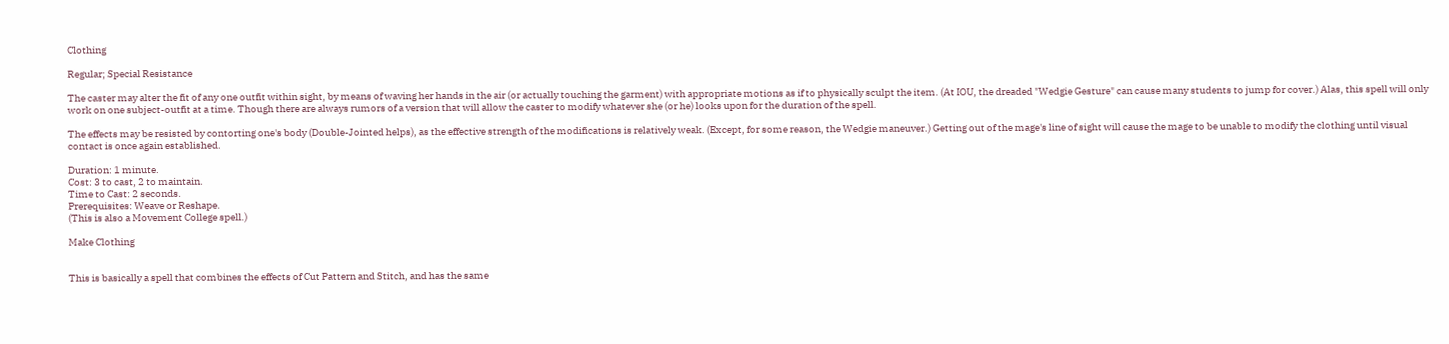Clothing

Regular; Special Resistance

The caster may alter the fit of any one outfit within sight, by means of waving her hands in the air (or actually touching the garment) with appropriate motions as if to physically sculpt the item. (At IOU, the dreaded "Wedgie Gesture" can cause many students to jump for cover.) Alas, this spell will only work on one subject-outfit at a time. Though there are always rumors of a version that will allow the caster to modify whatever she (or he) looks upon for the duration of the spell.

The effects may be resisted by contorting one's body (Double-Jointed helps), as the effective strength of the modifications is relatively weak. (Except, for some reason, the Wedgie maneuver.) Getting out of the mage's line of sight will cause the mage to be unable to modify the clothing until visual contact is once again established.

Duration: 1 minute.
Cost: 3 to cast, 2 to maintain.
Time to Cast: 2 seconds.
Prerequisites: Weave or Reshape.
(This is also a Movement College spell.)

Make Clothing


This is basically a spell that combines the effects of Cut Pattern and Stitch, and has the same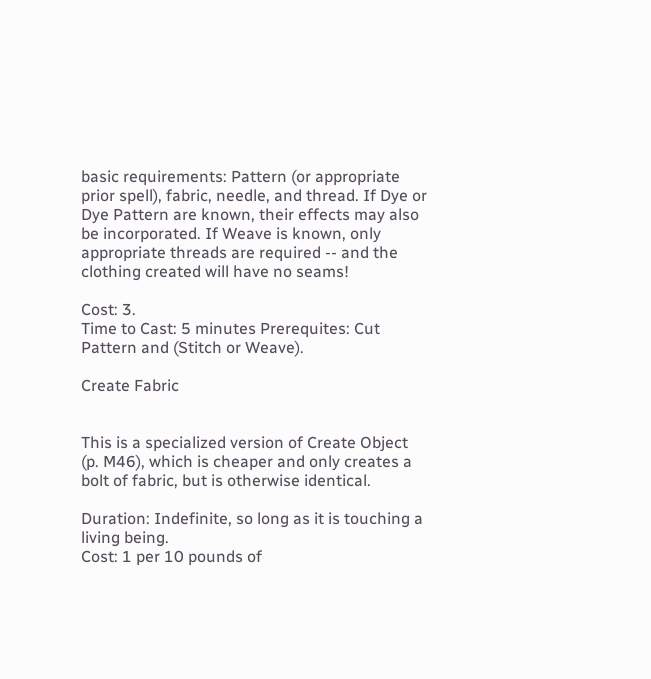basic requirements: Pattern (or appropriate prior spell), fabric, needle, and thread. If Dye or Dye Pattern are known, their effects may also be incorporated. If Weave is known, only appropriate threads are required -- and the clothing created will have no seams!

Cost: 3.
Time to Cast: 5 minutes Prerequites: Cut Pattern and (Stitch or Weave).

Create Fabric


This is a specialized version of Create Object (p. M46), which is cheaper and only creates a bolt of fabric, but is otherwise identical.

Duration: Indefinite, so long as it is touching a living being.
Cost: 1 per 10 pounds of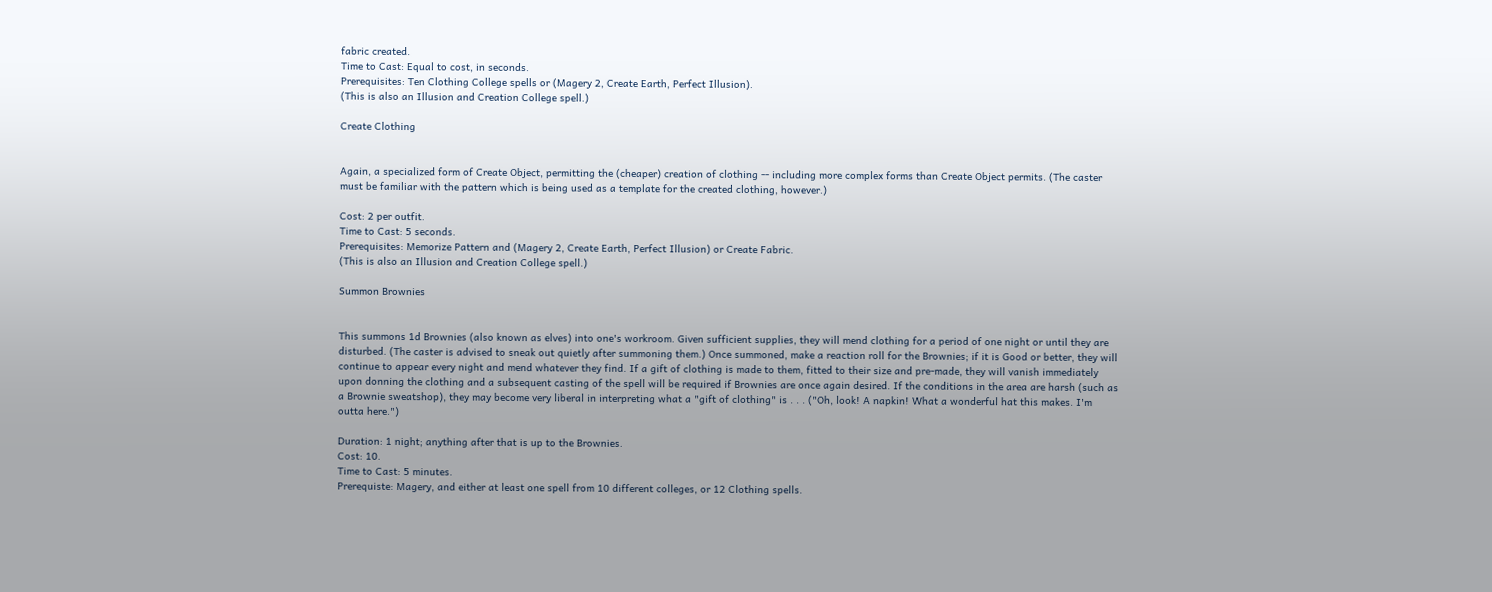fabric created.
Time to Cast: Equal to cost, in seconds.
Prerequisites: Ten Clothing College spells or (Magery 2, Create Earth, Perfect Illusion).
(This is also an Illusion and Creation College spell.)

Create Clothing


Again, a specialized form of Create Object, permitting the (cheaper) creation of clothing -- including more complex forms than Create Object permits. (The caster must be familiar with the pattern which is being used as a template for the created clothing, however.)

Cost: 2 per outfit.
Time to Cast: 5 seconds.
Prerequisites: Memorize Pattern and (Magery 2, Create Earth, Perfect Illusion) or Create Fabric.
(This is also an Illusion and Creation College spell.)

Summon Brownies


This summons 1d Brownies (also known as elves) into one's workroom. Given sufficient supplies, they will mend clothing for a period of one night or until they are disturbed. (The caster is advised to sneak out quietly after summoning them.) Once summoned, make a reaction roll for the Brownies; if it is Good or better, they will continue to appear every night and mend whatever they find. If a gift of clothing is made to them, fitted to their size and pre-made, they will vanish immediately upon donning the clothing and a subsequent casting of the spell will be required if Brownies are once again desired. If the conditions in the area are harsh (such as a Brownie sweatshop), they may become very liberal in interpreting what a "gift of clothing" is . . . ("Oh, look! A napkin! What a wonderful hat this makes. I'm outta here.")

Duration: 1 night; anything after that is up to the Brownies.
Cost: 10.
Time to Cast: 5 minutes.
Prerequiste: Magery, and either at least one spell from 10 different colleges, or 12 Clothing spells.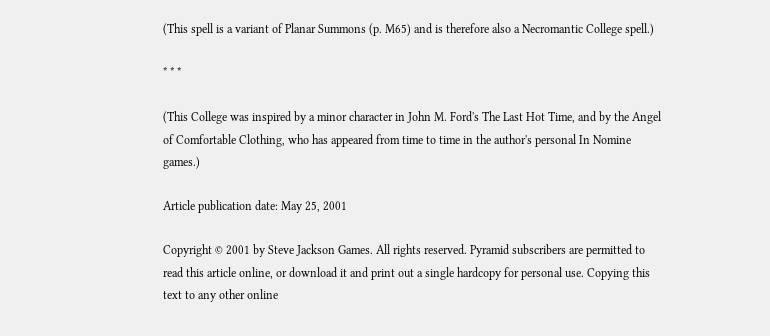(This spell is a variant of Planar Summons (p. M65) and is therefore also a Necromantic College spell.)

* * *

(This College was inspired by a minor character in John M. Ford's The Last Hot Time, and by the Angel of Comfortable Clothing, who has appeared from time to time in the author's personal In Nomine games.)

Article publication date: May 25, 2001

Copyright © 2001 by Steve Jackson Games. All rights reserved. Pyramid subscribers are permitted to read this article online, or download it and print out a single hardcopy for personal use. Copying this text to any other online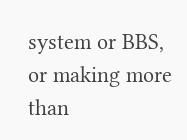system or BBS, or making more than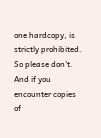one hardcopy, is strictly prohibited. So please don't. And if you encounter copies of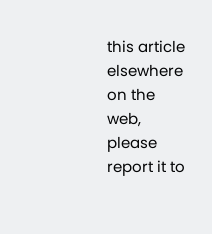this article elsewhere on the web, please report it to